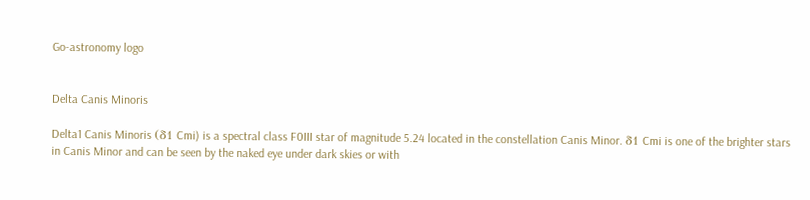Go-astronomy logo


Delta Canis Minoris

Delta1 Canis Minoris (δ1 Cmi) is a spectral class F0III star of magnitude 5.24 located in the constellation Canis Minor. δ1 Cmi is one of the brighter stars in Canis Minor and can be seen by the naked eye under dark skies or with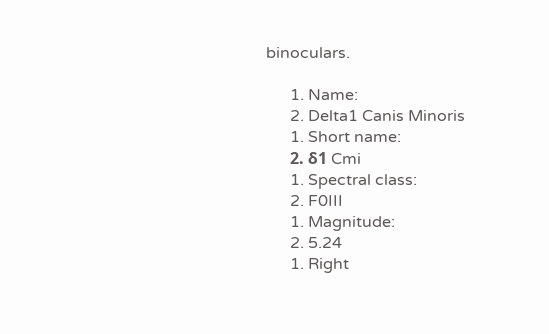binoculars.

      1. Name:
      2. Delta1 Canis Minoris
      1. Short name:
      2. δ1 Cmi
      1. Spectral class:
      2. F0III
      1. Magnitude:
      2. 5.24
      1. Right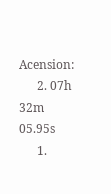Acension:
      2. 07h 32m 05.95s
      1.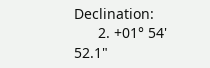Declination:
      2. +01° 54' 52.1"